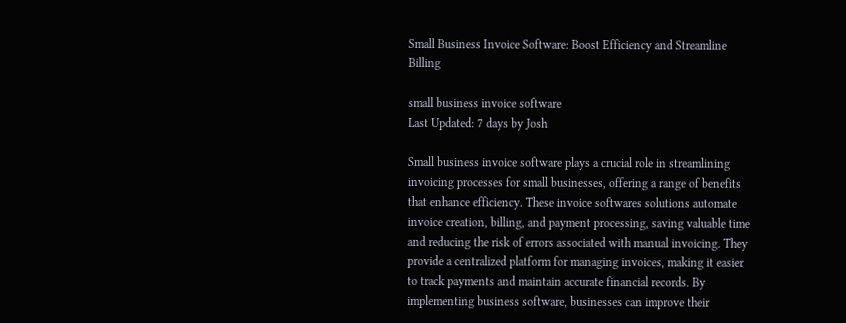Small Business Invoice Software: Boost Efficiency and Streamline Billing

small business invoice software
Last Updated: 7 days by Josh

Small business invoice software plays a crucial role in streamlining invoicing processes for small businesses, offering a range of benefits that enhance efficiency. These invoice softwares solutions automate invoice creation, billing, and payment processing, saving valuable time and reducing the risk of errors associated with manual invoicing. They provide a centralized platform for managing invoices, making it easier to track payments and maintain accurate financial records. By implementing business software, businesses can improve their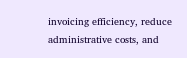invoicing efficiency, reduce administrative costs, and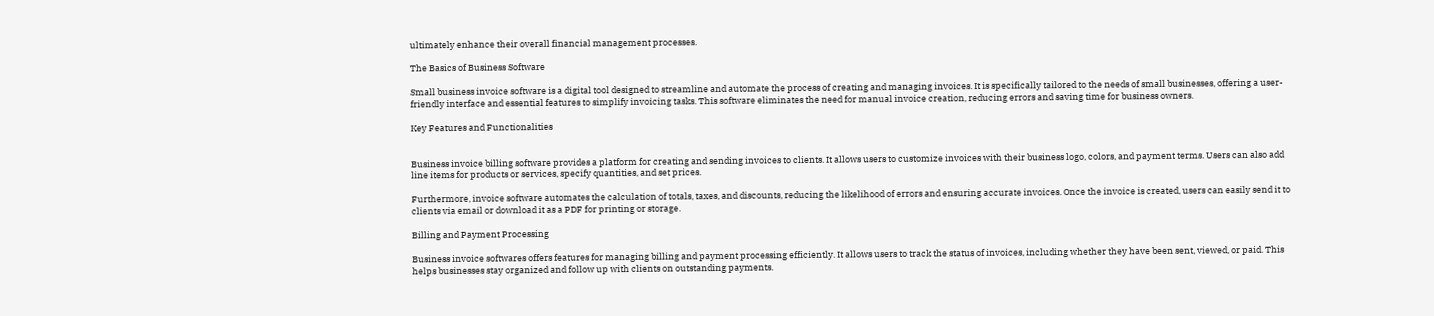ultimately enhance their overall financial management processes.

The Basics of Business Software

Small business invoice software is a digital tool designed to streamline and automate the process of creating and managing invoices. It is specifically tailored to the needs of small businesses, offering a user-friendly interface and essential features to simplify invoicing tasks. This software eliminates the need for manual invoice creation, reducing errors and saving time for business owners.

Key Features and Functionalities


Business invoice billing software provides a platform for creating and sending invoices to clients. It allows users to customize invoices with their business logo, colors, and payment terms. Users can also add line items for products or services, specify quantities, and set prices.

Furthermore, invoice software automates the calculation of totals, taxes, and discounts, reducing the likelihood of errors and ensuring accurate invoices. Once the invoice is created, users can easily send it to clients via email or download it as a PDF for printing or storage.

Billing and Payment Processing

Business invoice softwares offers features for managing billing and payment processing efficiently. It allows users to track the status of invoices, including whether they have been sent, viewed, or paid. This helps businesses stay organized and follow up with clients on outstanding payments.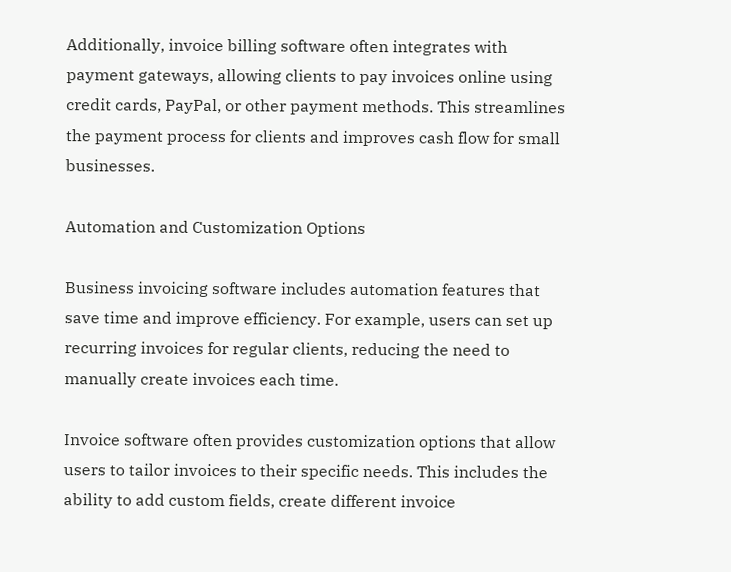Additionally, invoice billing software often integrates with payment gateways, allowing clients to pay invoices online using credit cards, PayPal, or other payment methods. This streamlines the payment process for clients and improves cash flow for small businesses.

Automation and Customization Options

Business invoicing software includes automation features that save time and improve efficiency. For example, users can set up recurring invoices for regular clients, reducing the need to manually create invoices each time.

Invoice software often provides customization options that allow users to tailor invoices to their specific needs. This includes the ability to add custom fields, create different invoice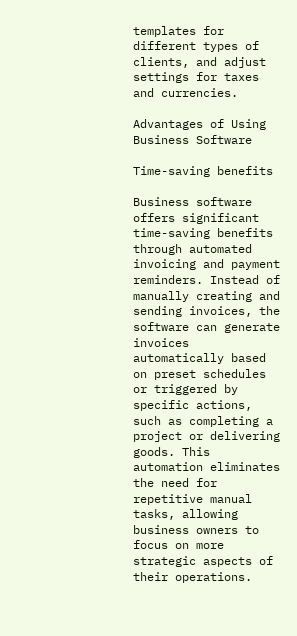templates for different types of clients, and adjust settings for taxes and currencies.

Advantages of Using Business Software

Time-saving benefits

Business software offers significant time-saving benefits through automated invoicing and payment reminders. Instead of manually creating and sending invoices, the software can generate invoices automatically based on preset schedules or triggered by specific actions, such as completing a project or delivering goods. This automation eliminates the need for repetitive manual tasks, allowing business owners to focus on more strategic aspects of their operations.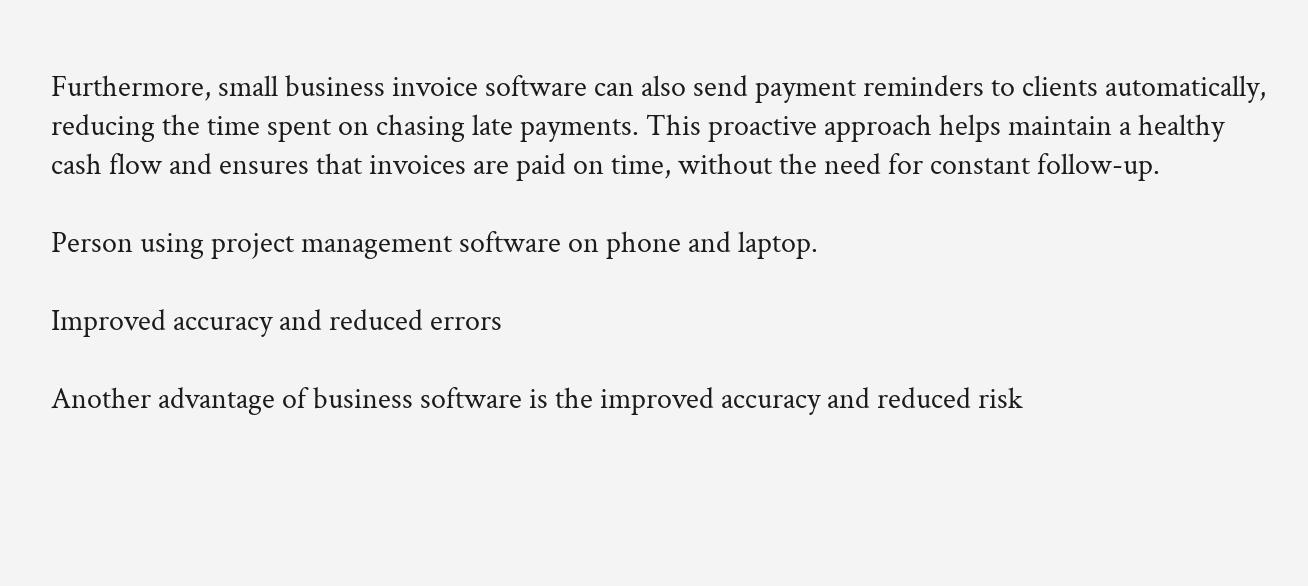Furthermore, small business invoice software can also send payment reminders to clients automatically, reducing the time spent on chasing late payments. This proactive approach helps maintain a healthy cash flow and ensures that invoices are paid on time, without the need for constant follow-up.

Person using project management software on phone and laptop.

Improved accuracy and reduced errors

Another advantage of business software is the improved accuracy and reduced risk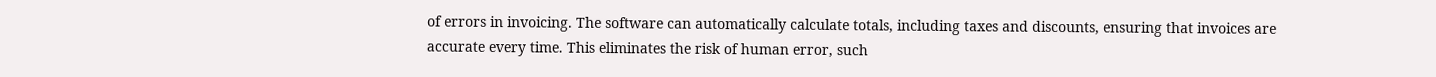of errors in invoicing. The software can automatically calculate totals, including taxes and discounts, ensuring that invoices are accurate every time. This eliminates the risk of human error, such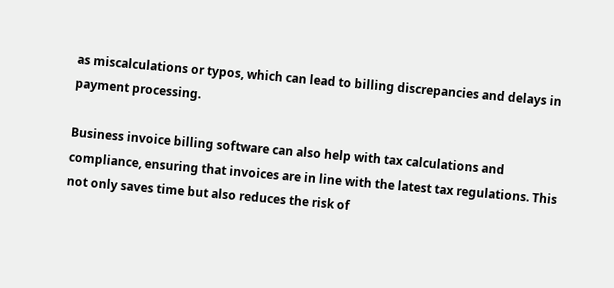as miscalculations or typos, which can lead to billing discrepancies and delays in payment processing.

Business invoice billing software can also help with tax calculations and compliance, ensuring that invoices are in line with the latest tax regulations. This not only saves time but also reduces the risk of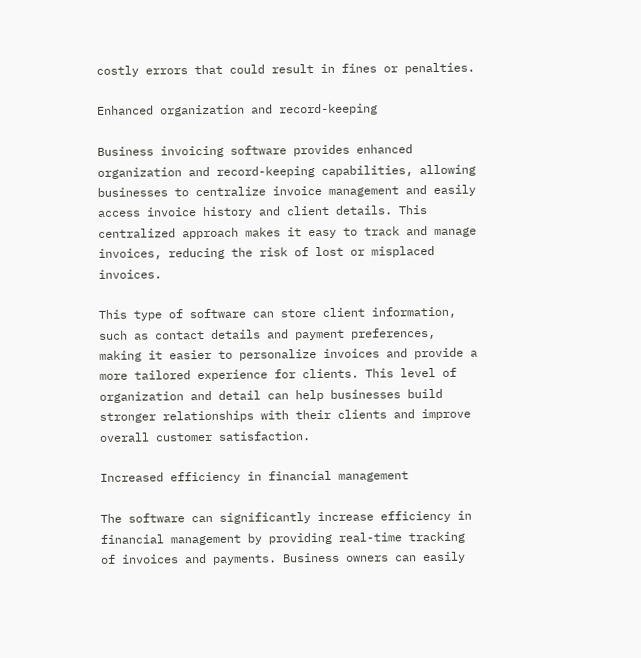costly errors that could result in fines or penalties.

Enhanced organization and record-keeping

Business invoicing software provides enhanced organization and record-keeping capabilities, allowing businesses to centralize invoice management and easily access invoice history and client details. This centralized approach makes it easy to track and manage invoices, reducing the risk of lost or misplaced invoices.

This type of software can store client information, such as contact details and payment preferences, making it easier to personalize invoices and provide a more tailored experience for clients. This level of organization and detail can help businesses build stronger relationships with their clients and improve overall customer satisfaction.

Increased efficiency in financial management

The software can significantly increase efficiency in financial management by providing real-time tracking of invoices and payments. Business owners can easily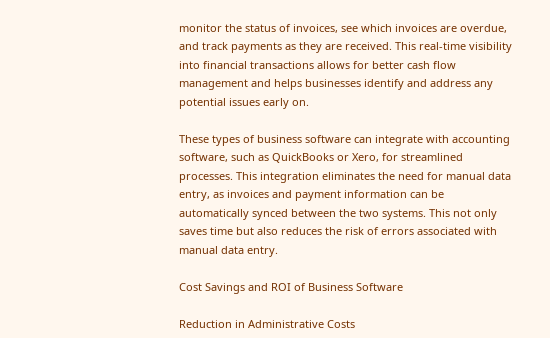monitor the status of invoices, see which invoices are overdue, and track payments as they are received. This real-time visibility into financial transactions allows for better cash flow management and helps businesses identify and address any potential issues early on.

These types of business software can integrate with accounting software, such as QuickBooks or Xero, for streamlined processes. This integration eliminates the need for manual data entry, as invoices and payment information can be automatically synced between the two systems. This not only saves time but also reduces the risk of errors associated with manual data entry.

Cost Savings and ROI of Business Software

Reduction in Administrative Costs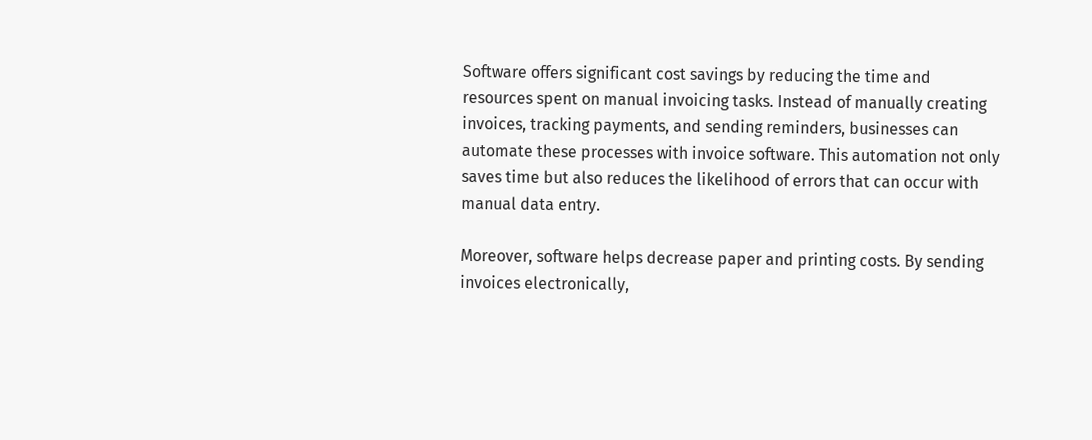Software offers significant cost savings by reducing the time and resources spent on manual invoicing tasks. Instead of manually creating invoices, tracking payments, and sending reminders, businesses can automate these processes with invoice software. This automation not only saves time but also reduces the likelihood of errors that can occur with manual data entry.

Moreover, software helps decrease paper and printing costs. By sending invoices electronically,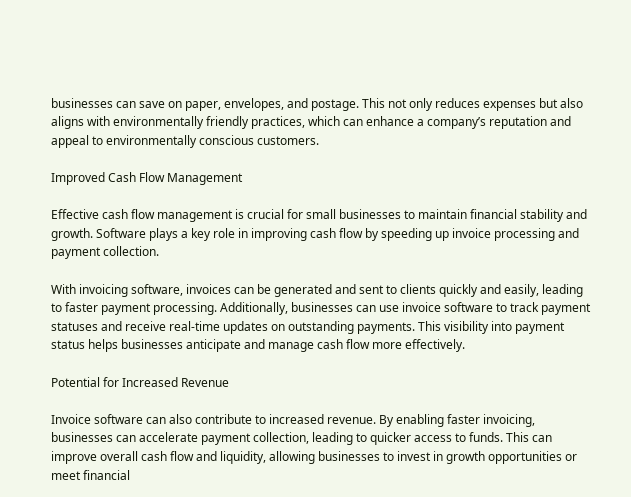businesses can save on paper, envelopes, and postage. This not only reduces expenses but also aligns with environmentally friendly practices, which can enhance a company’s reputation and appeal to environmentally conscious customers.

Improved Cash Flow Management

Effective cash flow management is crucial for small businesses to maintain financial stability and growth. Software plays a key role in improving cash flow by speeding up invoice processing and payment collection.

With invoicing software, invoices can be generated and sent to clients quickly and easily, leading to faster payment processing. Additionally, businesses can use invoice software to track payment statuses and receive real-time updates on outstanding payments. This visibility into payment status helps businesses anticipate and manage cash flow more effectively.

Potential for Increased Revenue

Invoice software can also contribute to increased revenue. By enabling faster invoicing, businesses can accelerate payment collection, leading to quicker access to funds. This can improve overall cash flow and liquidity, allowing businesses to invest in growth opportunities or meet financial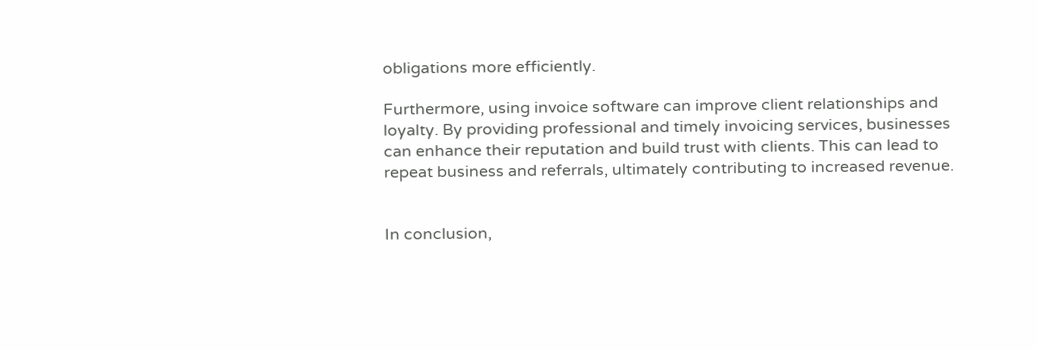obligations more efficiently.

Furthermore, using invoice software can improve client relationships and loyalty. By providing professional and timely invoicing services, businesses can enhance their reputation and build trust with clients. This can lead to repeat business and referrals, ultimately contributing to increased revenue.


In conclusion,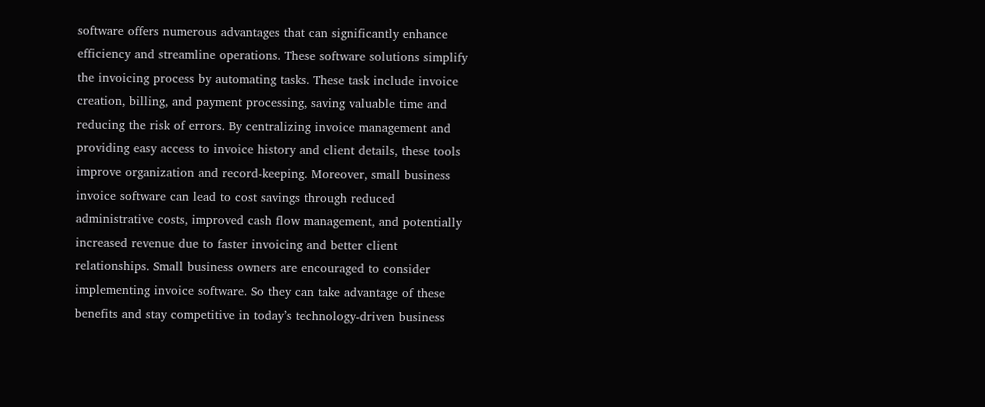software offers numerous advantages that can significantly enhance efficiency and streamline operations. These software solutions simplify the invoicing process by automating tasks. These task include invoice creation, billing, and payment processing, saving valuable time and reducing the risk of errors. By centralizing invoice management and providing easy access to invoice history and client details, these tools improve organization and record-keeping. Moreover, small business invoice software can lead to cost savings through reduced administrative costs, improved cash flow management, and potentially increased revenue due to faster invoicing and better client relationships. Small business owners are encouraged to consider implementing invoice software. So they can take advantage of these benefits and stay competitive in today’s technology-driven business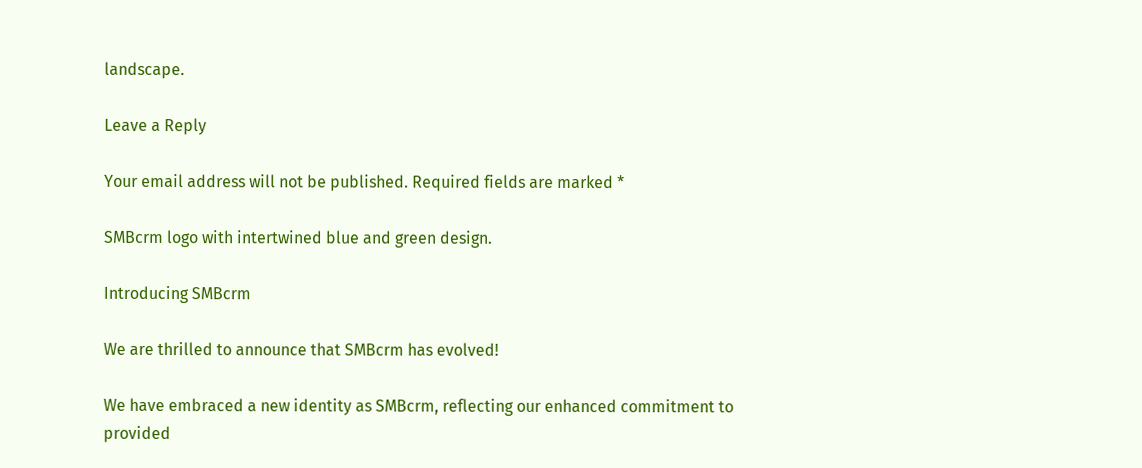landscape.

Leave a Reply

Your email address will not be published. Required fields are marked *

SMBcrm logo with intertwined blue and green design.

Introducing SMBcrm

We are thrilled to announce that SMBcrm has evolved!

We have embraced a new identity as SMBcrm, reflecting our enhanced commitment to provided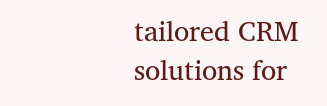tailored CRM solutions for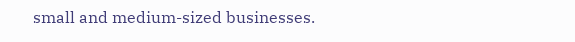small and medium-sized businesses.